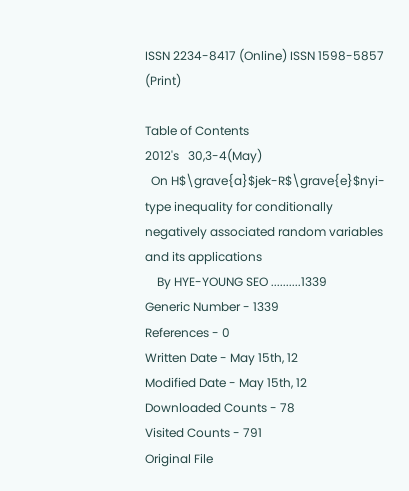ISSN 2234-8417 (Online) ISSN 1598-5857 (Print)

Table of Contents
2012's   30,3-4(May)
  On H$\grave{a}$jek-R$\grave{e}$nyi-type inequality for conditionally negatively associated random variables and its applications
    By HYE-YOUNG SEO ..........1339
Generic Number - 1339
References - 0
Written Date - May 15th, 12
Modified Date - May 15th, 12
Downloaded Counts - 78
Visited Counts - 791
Original File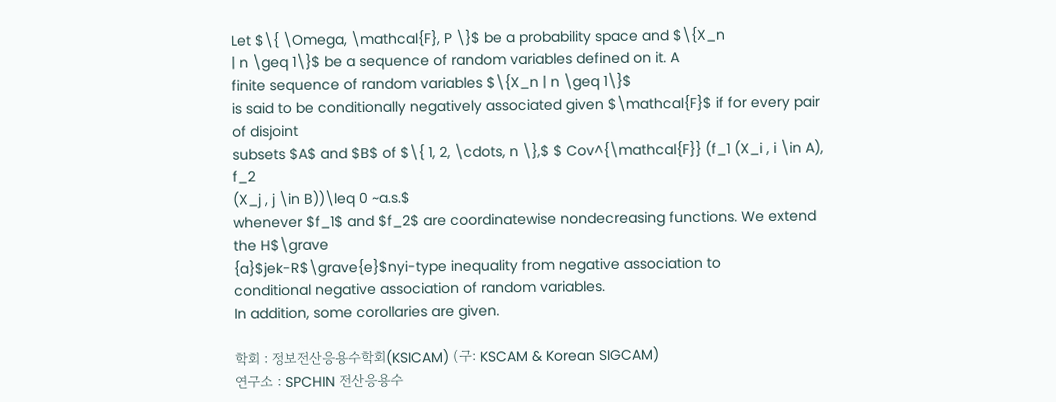Let $\{ \Omega, \mathcal{F}, P \}$ be a probability space and $\{X_n
| n \geq 1\}$ be a sequence of random variables defined on it. A
finite sequence of random variables $\{X_n | n \geq 1\}$
is said to be conditionally negatively associated given $\mathcal{F}$ if for every pair of disjoint
subsets $A$ and $B$ of $\{ 1, 2, \cdots, n \},$ $ Cov^{\mathcal{F}} (f_1 (X_i , i \in A), f_2
(X_j , j \in B))\leq 0 ~a.s.$
whenever $f_1$ and $f_2$ are coordinatewise nondecreasing functions. We extend the H$\grave
{a}$jek-R$\grave{e}$nyi-type inequality from negative association to
conditional negative association of random variables.
In addition, some corollaries are given.

학회 : 정보전산응용수학회(KSICAM) (구: KSCAM & Korean SIGCAM)
연구소 : SPCHIN 전산응용수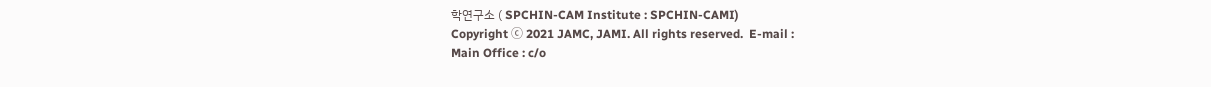학연구소 ( SPCHIN-CAM Institute : SPCHIN-CAMI)
Copyright ⓒ 2021 JAMC, JAMI. All rights reserved.  E-mail :
Main Office : c/o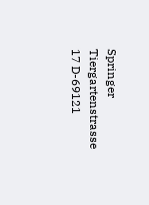Springer Tiergartenstrasse 17 D-69121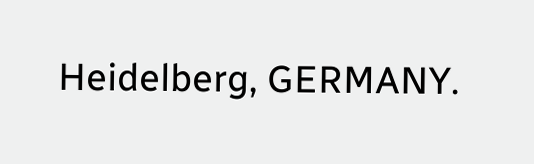Heidelberg, GERMANY.